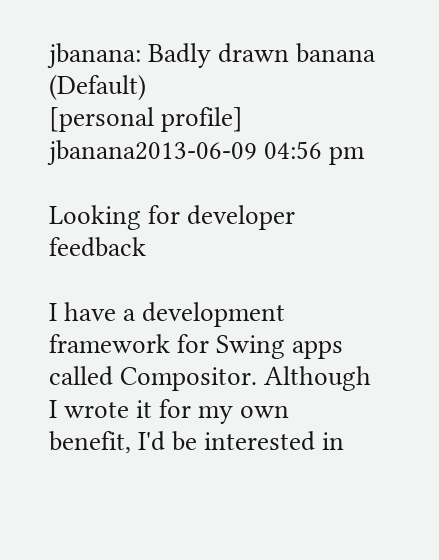jbanana: Badly drawn banana (Default)
[personal profile] jbanana2013-06-09 04:56 pm

Looking for developer feedback

I have a development framework for Swing apps called Compositor. Although I wrote it for my own benefit, I'd be interested in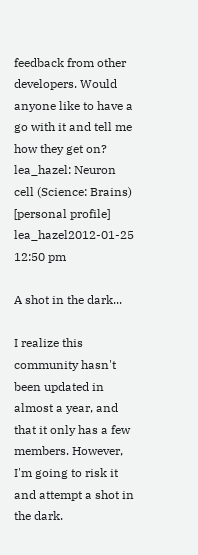feedback from other developers. Would anyone like to have a go with it and tell me how they get on?
lea_hazel: Neuron cell (Science: Brains)
[personal profile] lea_hazel2012-01-25 12:50 pm

A shot in the dark...

I realize this community hasn't been updated in almost a year, and that it only has a few members. However, I'm going to risk it and attempt a shot in the dark.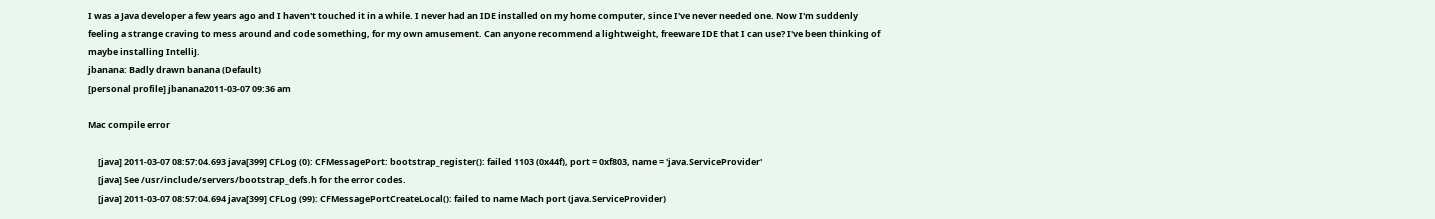I was a Java developer a few years ago and I haven't touched it in a while. I never had an IDE installed on my home computer, since I've never needed one. Now I'm suddenly feeling a strange craving to mess around and code something, for my own amusement. Can anyone recommend a lightweight, freeware IDE that I can use? I've been thinking of maybe installing IntelliJ.
jbanana: Badly drawn banana (Default)
[personal profile] jbanana2011-03-07 09:36 am

Mac compile error

     [java] 2011-03-07 08:57:04.693 java[399] CFLog (0): CFMessagePort: bootstrap_register(): failed 1103 (0x44f), port = 0xf803, name = 'java.ServiceProvider'
     [java] See /usr/include/servers/bootstrap_defs.h for the error codes.
     [java] 2011-03-07 08:57:04.694 java[399] CFLog (99): CFMessagePortCreateLocal(): failed to name Mach port (java.ServiceProvider)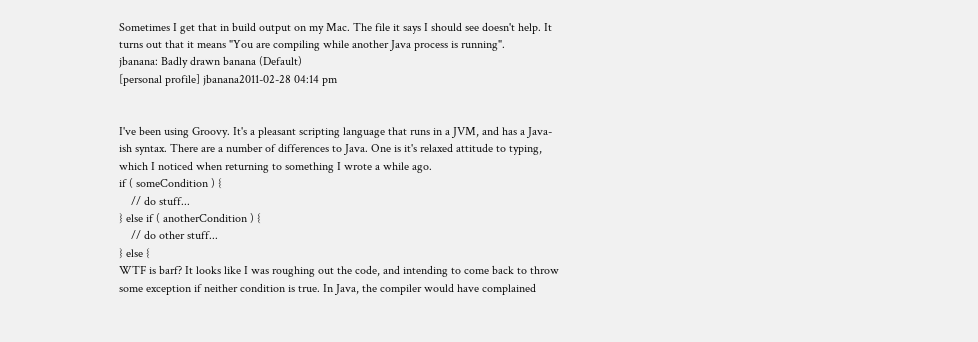Sometimes I get that in build output on my Mac. The file it says I should see doesn't help. It turns out that it means "You are compiling while another Java process is running".
jbanana: Badly drawn banana (Default)
[personal profile] jbanana2011-02-28 04:14 pm


I've been using Groovy. It's a pleasant scripting language that runs in a JVM, and has a Java-ish syntax. There are a number of differences to Java. One is it's relaxed attitude to typing, which I noticed when returning to something I wrote a while ago.
if ( someCondition ) {
    // do stuff...
} else if ( anotherCondition ) {
    // do other stuff...
} else {
WTF is barf? It looks like I was roughing out the code, and intending to come back to throw some exception if neither condition is true. In Java, the compiler would have complained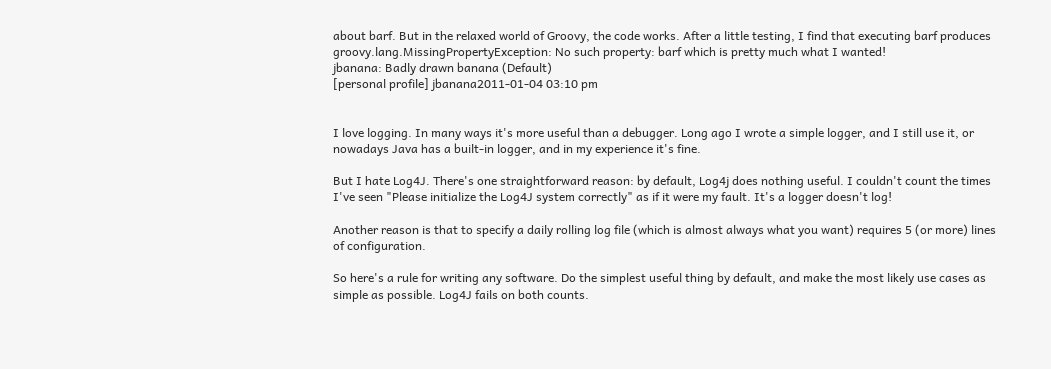about barf. But in the relaxed world of Groovy, the code works. After a little testing, I find that executing barf produces groovy.lang.MissingPropertyException: No such property: barf which is pretty much what I wanted!
jbanana: Badly drawn banana (Default)
[personal profile] jbanana2011-01-04 03:10 pm


I love logging. In many ways it's more useful than a debugger. Long ago I wrote a simple logger, and I still use it, or nowadays Java has a built-in logger, and in my experience it's fine.

But I hate Log4J. There's one straightforward reason: by default, Log4j does nothing useful. I couldn't count the times I've seen "Please initialize the Log4J system correctly" as if it were my fault. It's a logger doesn't log!

Another reason is that to specify a daily rolling log file (which is almost always what you want) requires 5 (or more) lines of configuration.

So here's a rule for writing any software. Do the simplest useful thing by default, and make the most likely use cases as simple as possible. Log4J fails on both counts.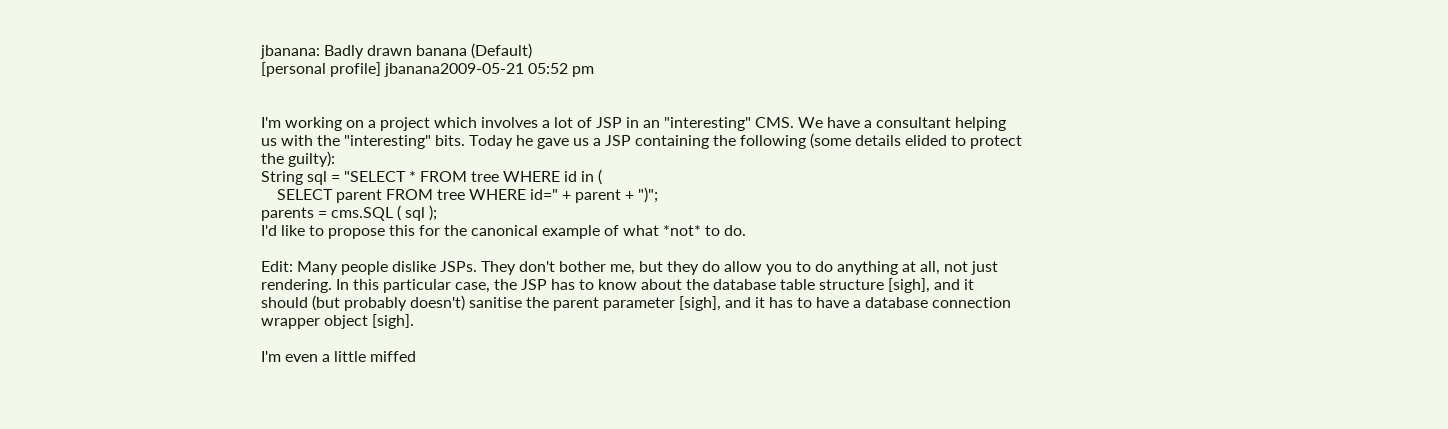jbanana: Badly drawn banana (Default)
[personal profile] jbanana2009-05-21 05:52 pm


I'm working on a project which involves a lot of JSP in an "interesting" CMS. We have a consultant helping us with the "interesting" bits. Today he gave us a JSP containing the following (some details elided to protect the guilty):
String sql = "SELECT * FROM tree WHERE id in (
    SELECT parent FROM tree WHERE id=" + parent + ")";
parents = cms.SQL ( sql );
I'd like to propose this for the canonical example of what *not* to do.

Edit: Many people dislike JSPs. They don't bother me, but they do allow you to do anything at all, not just rendering. In this particular case, the JSP has to know about the database table structure [sigh], and it should (but probably doesn't) sanitise the parent parameter [sigh], and it has to have a database connection wrapper object [sigh].

I'm even a little miffed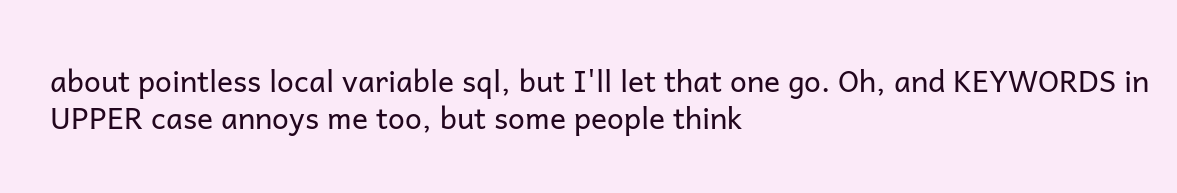about pointless local variable sql, but I'll let that one go. Oh, and KEYWORDS in UPPER case annoys me too, but some people think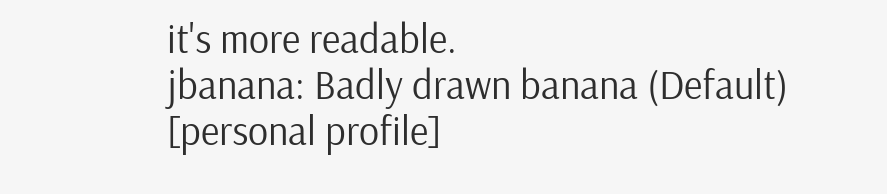it's more readable.
jbanana: Badly drawn banana (Default)
[personal profile]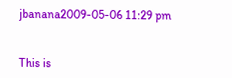jbanana2009-05-06 11:29 pm


This is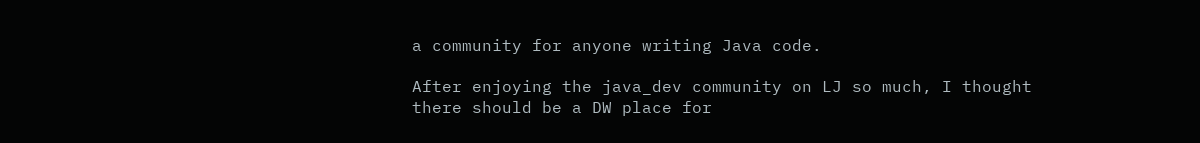a community for anyone writing Java code.

After enjoying the java_dev community on LJ so much, I thought there should be a DW place for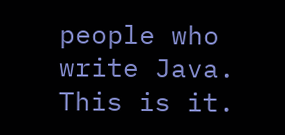people who write Java. This is it.